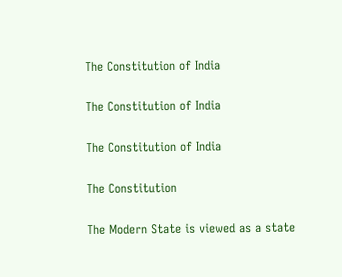The Constitution of India

The Constitution of India

The Constitution of India

The Constitution

The Modern State is viewed as a state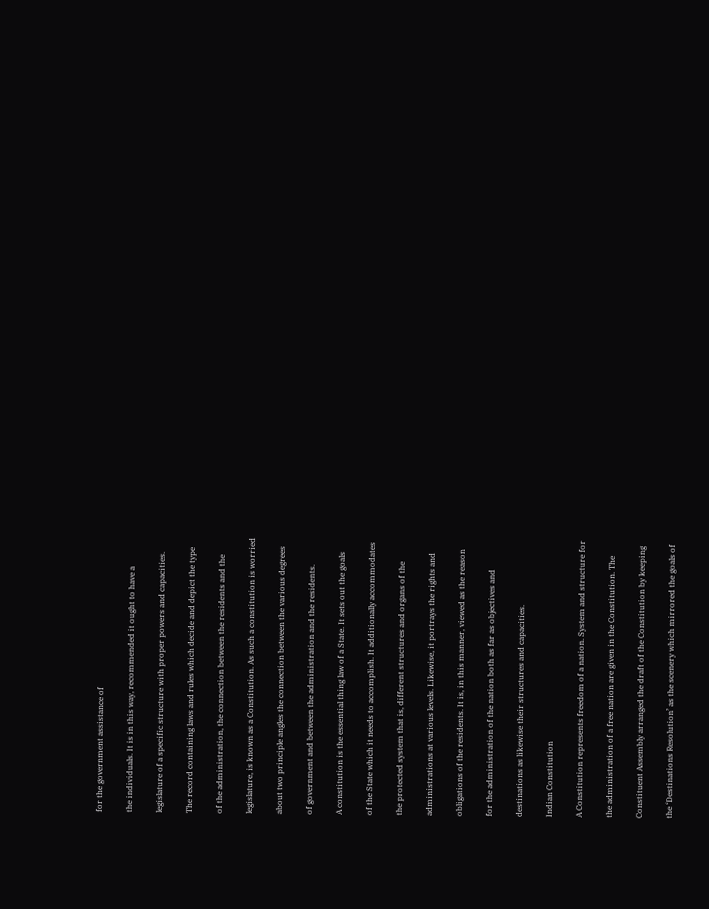for the government assistance of

the individuals. It is in this way, recommended it ought to have a

legislature of a specific structure with proper powers and capacities.

The record containing laws and rules which decide and depict the type

of the administration, the connection between the residents and the

legislature, is known as a Constitution. As such a constitution is worried

about two principle angles the connection between the various degrees

of government and between the administration and the residents.

A constitution is the essential thing law of a State. It sets out the goals

of the State which it needs to accomplish. It additionally accommodates

the protected system that is, different structures and organs of the

administrations at various levels. Likewise, it portrays the rights and

obligations of the residents. It is, in this manner, viewed as the reason

for the administration of the nation both as far as objectives and

destinations as likewise their structures and capacities.

Indian Constitution

A Constitution represents freedom of a nation. System and structure for

the administration of a free nation are given in the Constitution. The

Constituent Assembly arranged the draft of the Constitution by keeping

the ‘Destinations Resolution’ as the scenery which mirrored the goals of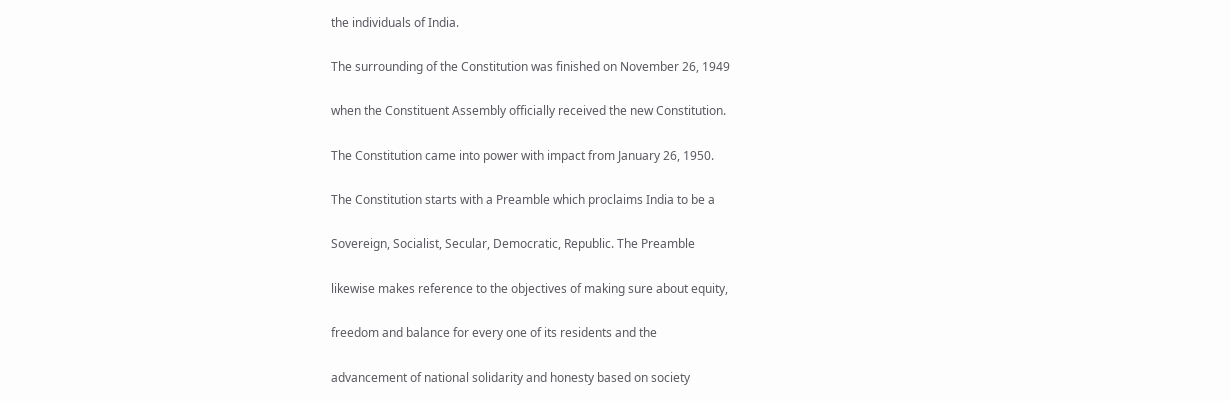the individuals of India.

The surrounding of the Constitution was finished on November 26, 1949

when the Constituent Assembly officially received the new Constitution.

The Constitution came into power with impact from January 26, 1950.

The Constitution starts with a Preamble which proclaims India to be a

Sovereign, Socialist, Secular, Democratic, Republic. The Preamble

likewise makes reference to the objectives of making sure about equity,

freedom and balance for every one of its residents and the

advancement of national solidarity and honesty based on society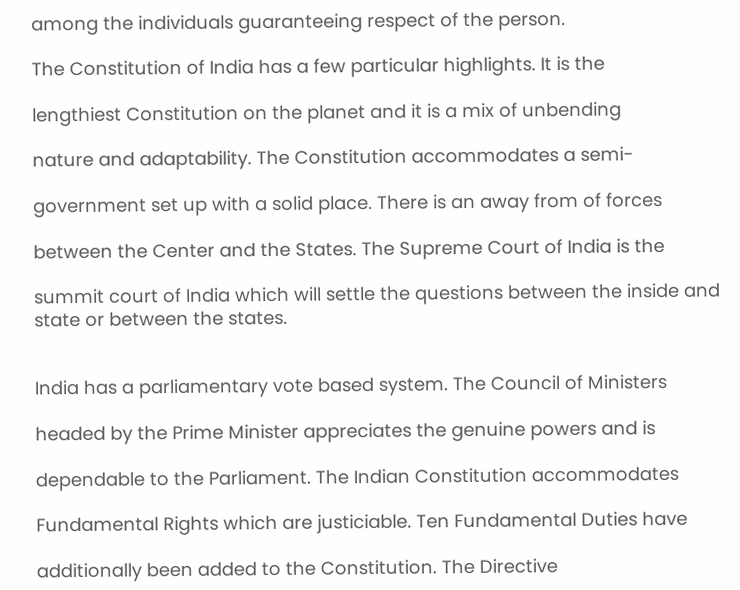among the individuals guaranteeing respect of the person.

The Constitution of India has a few particular highlights. It is the

lengthiest Constitution on the planet and it is a mix of unbending

nature and adaptability. The Constitution accommodates a semi-

government set up with a solid place. There is an away from of forces

between the Center and the States. The Supreme Court of India is the

summit court of India which will settle the questions between the inside and state or between the states.


India has a parliamentary vote based system. The Council of Ministers

headed by the Prime Minister appreciates the genuine powers and is

dependable to the Parliament. The Indian Constitution accommodates

Fundamental Rights which are justiciable. Ten Fundamental Duties have

additionally been added to the Constitution. The Directive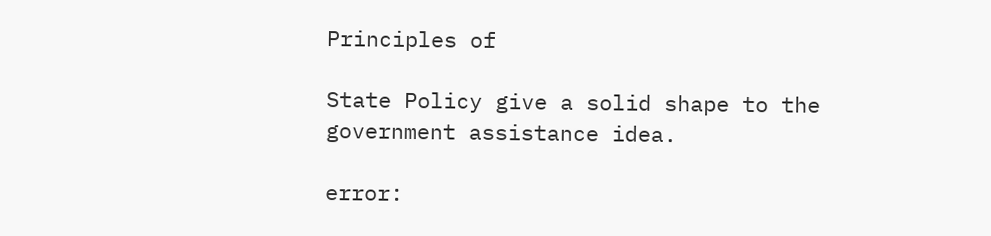Principles of

State Policy give a solid shape to the government assistance idea.

error: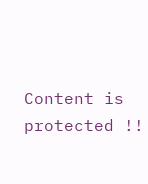Content is protected !!